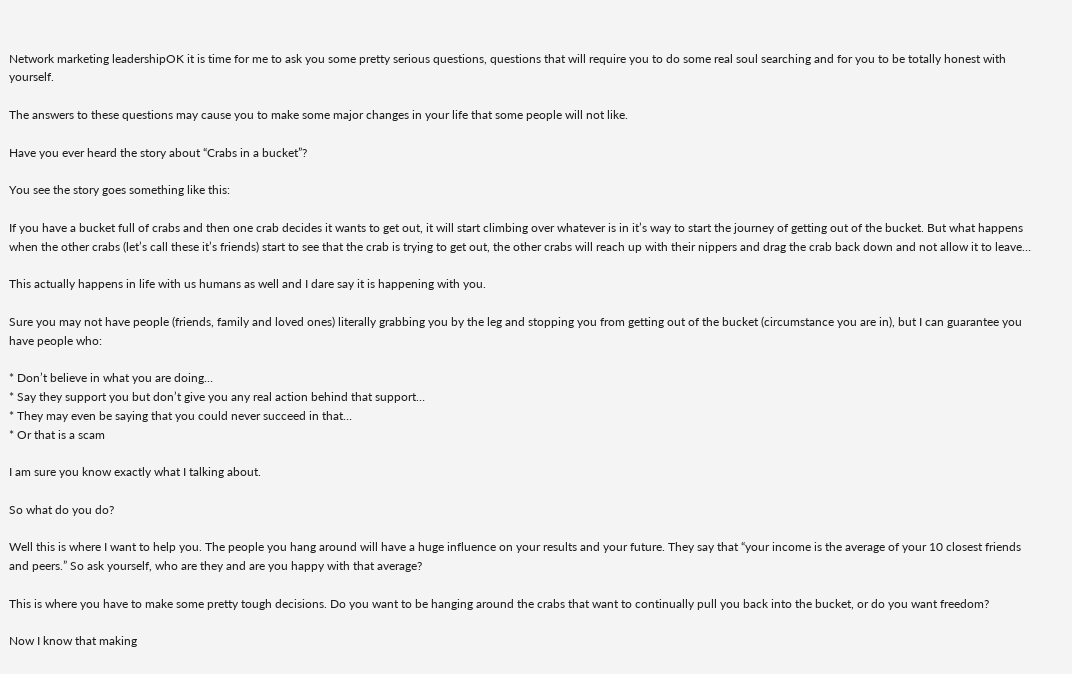Network marketing leadershipOK it is time for me to ask you some pretty serious questions, questions that will require you to do some real soul searching and for you to be totally honest with yourself.

The answers to these questions may cause you to make some major changes in your life that some people will not like.

Have you ever heard the story about “Crabs in a bucket”?

You see the story goes something like this:

If you have a bucket full of crabs and then one crab decides it wants to get out, it will start climbing over whatever is in it’s way to start the journey of getting out of the bucket. But what happens when the other crabs (let’s call these it’s friends) start to see that the crab is trying to get out, the other crabs will reach up with their nippers and drag the crab back down and not allow it to leave…

This actually happens in life with us humans as well and I dare say it is happening with you.

Sure you may not have people (friends, family and loved ones) literally grabbing you by the leg and stopping you from getting out of the bucket (circumstance you are in), but I can guarantee you have people who:

* Don’t believe in what you are doing…
* Say they support you but don’t give you any real action behind that support…
* They may even be saying that you could never succeed in that…
* Or that is a scam

I am sure you know exactly what I talking about.

So what do you do?

Well this is where I want to help you. The people you hang around will have a huge influence on your results and your future. They say that “your income is the average of your 10 closest friends and peers.” So ask yourself, who are they and are you happy with that average?

This is where you have to make some pretty tough decisions. Do you want to be hanging around the crabs that want to continually pull you back into the bucket, or do you want freedom?

Now I know that making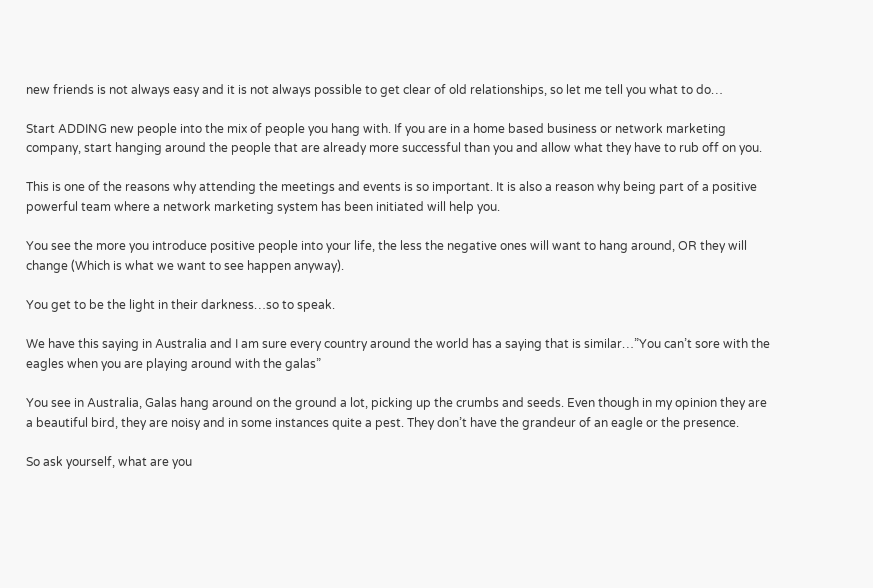new friends is not always easy and it is not always possible to get clear of old relationships, so let me tell you what to do…

Start ADDING new people into the mix of people you hang with. If you are in a home based business or network marketing company, start hanging around the people that are already more successful than you and allow what they have to rub off on you.

This is one of the reasons why attending the meetings and events is so important. It is also a reason why being part of a positive powerful team where a network marketing system has been initiated will help you.

You see the more you introduce positive people into your life, the less the negative ones will want to hang around, OR they will change (Which is what we want to see happen anyway).

You get to be the light in their darkness…so to speak.

We have this saying in Australia and I am sure every country around the world has a saying that is similar…”You can’t sore with the eagles when you are playing around with the galas”

You see in Australia, Galas hang around on the ground a lot, picking up the crumbs and seeds. Even though in my opinion they are a beautiful bird, they are noisy and in some instances quite a pest. They don’t have the grandeur of an eagle or the presence.

So ask yourself, what are you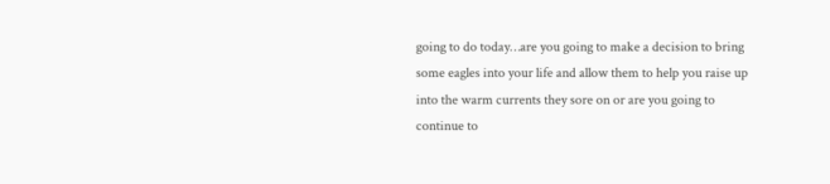going to do today…are you going to make a decision to bring some eagles into your life and allow them to help you raise up into the warm currents they sore on or are you going to continue to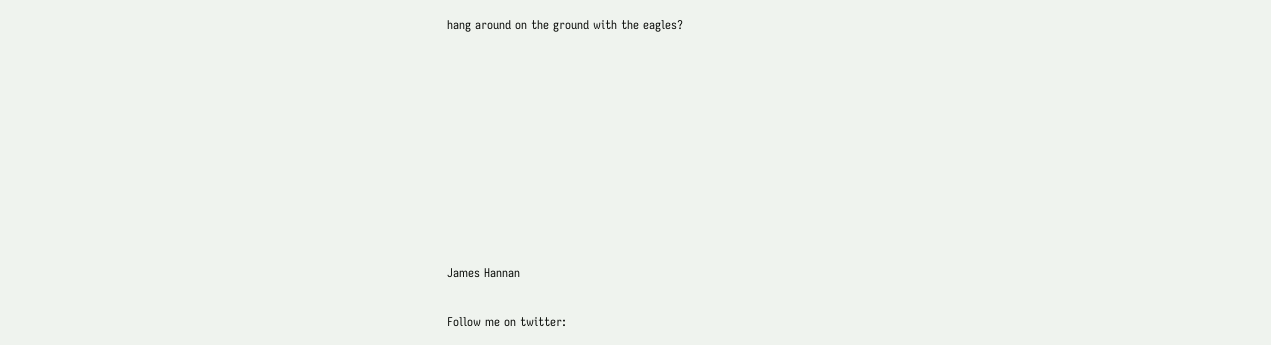hang around on the ground with the eagles?









James Hannan

Follow me on twitter: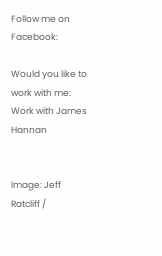Follow me on Facebook:

Would you like to work with me: Work with James Hannan


Image: Jeff Ratcliff /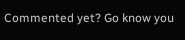Commented yet? Go know you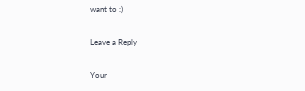want to :)

Leave a Reply

Your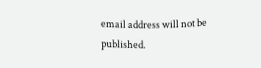email address will not be published.